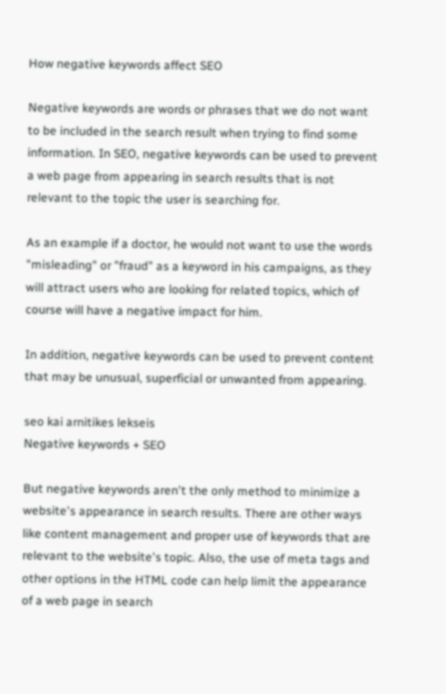How negative keywords affect SEO

Negative keywords are words or phrases that we do not want to be included in the search result when trying to find some information. In SEO, negative keywords can be used to prevent a web page from appearing in search results that is not relevant to the topic the user is searching for.

As an example if a doctor, he would not want to use the words "misleading" or "fraud" as a keyword in his campaigns, as they will attract users who are looking for related topics, which of course will have a negative impact for him.

In addition, negative keywords can be used to prevent content that may be unusual, superficial or unwanted from appearing.

seo kai arnitikes lekseis
Negative keywords + SEO

But negative keywords aren't the only method to minimize a website's appearance in search results. There are other ways like content management and proper use of keywords that are relevant to the website's topic. Also, the use of meta tags and other options in the HTML code can help limit the appearance of a web page in search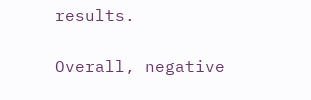results.

Overall, negative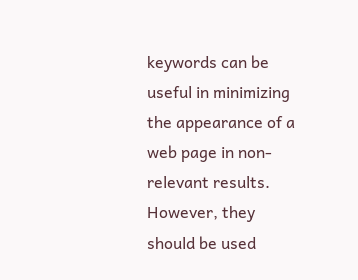keywords can be useful in minimizing the appearance of a web page in non-relevant results. However, they should be used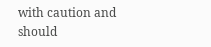with caution and should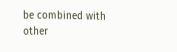be combined with other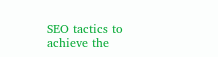SEO tactics to achieve the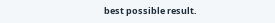best possible result.